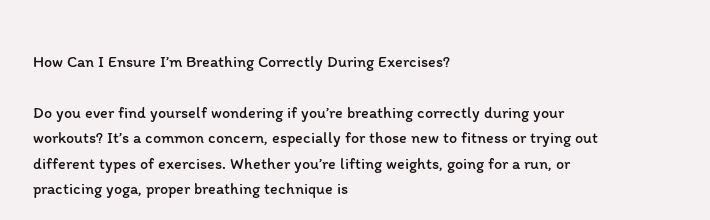How Can I Ensure I’m Breathing Correctly During Exercises?

Do you ever find yourself wondering if you’re breathing correctly during your workouts? It’s a common concern, especially for those new to fitness or trying out different types of exercises. Whether you’re lifting weights, going for a run, or practicing yoga, proper breathing technique is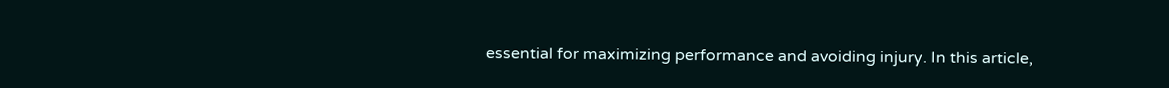essential for maximizing performance and avoiding injury. In this article,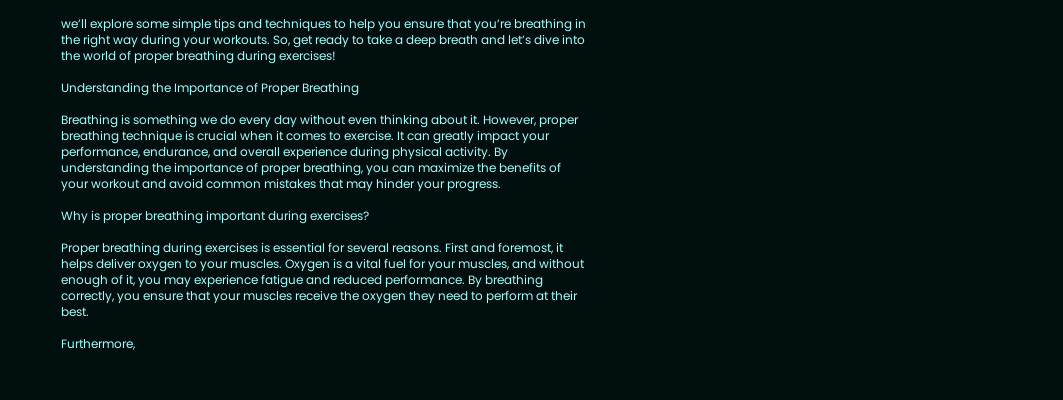we’ll explore some simple tips and techniques to help you ensure that you’re breathing in the right way during your workouts. So, get ready to take a deep breath and let’s dive into the world of proper breathing during exercises!

Understanding the Importance of Proper Breathing

Breathing is something we do every day without even thinking about it. However, proper breathing technique is crucial when it comes to exercise. It can greatly impact your performance, endurance, and overall experience during physical activity. By understanding the importance of proper breathing, you can maximize the benefits of your workout and avoid common mistakes that may hinder your progress.

Why is proper breathing important during exercises?

Proper breathing during exercises is essential for several reasons. First and foremost, it helps deliver oxygen to your muscles. Oxygen is a vital fuel for your muscles, and without enough of it, you may experience fatigue and reduced performance. By breathing correctly, you ensure that your muscles receive the oxygen they need to perform at their best.

Furthermore,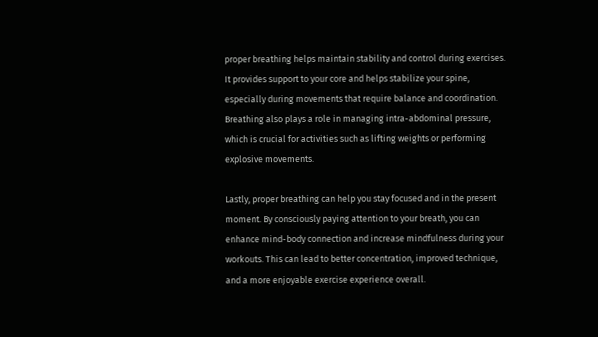proper breathing helps maintain stability and control during exercises. It provides support to your core and helps stabilize your spine, especially during movements that require balance and coordination. Breathing also plays a role in managing intra-abdominal pressure, which is crucial for activities such as lifting weights or performing explosive movements.

Lastly, proper breathing can help you stay focused and in the present moment. By consciously paying attention to your breath, you can enhance mind-body connection and increase mindfulness during your workouts. This can lead to better concentration, improved technique, and a more enjoyable exercise experience overall.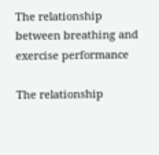The relationship between breathing and exercise performance

The relationship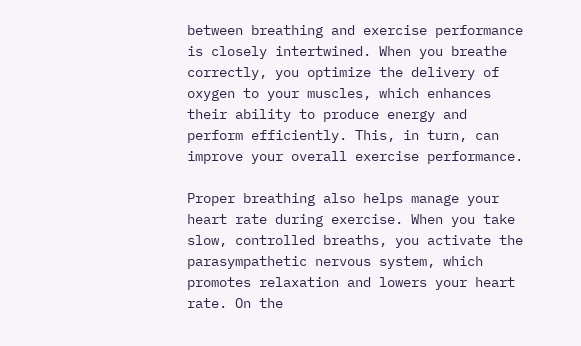between breathing and exercise performance is closely intertwined. When you breathe correctly, you optimize the delivery of oxygen to your muscles, which enhances their ability to produce energy and perform efficiently. This, in turn, can improve your overall exercise performance.

Proper breathing also helps manage your heart rate during exercise. When you take slow, controlled breaths, you activate the parasympathetic nervous system, which promotes relaxation and lowers your heart rate. On the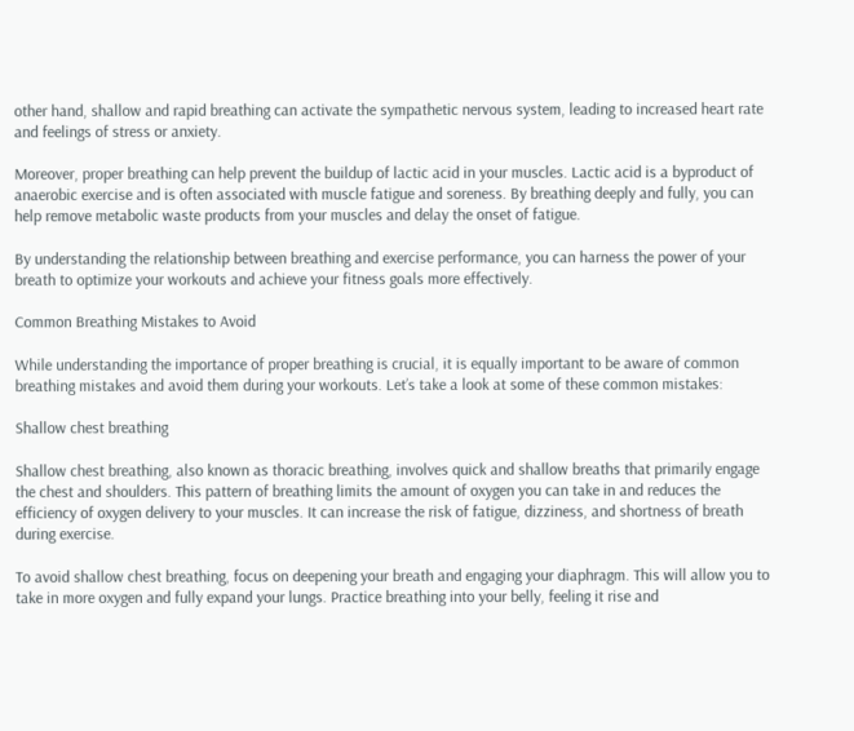other hand, shallow and rapid breathing can activate the sympathetic nervous system, leading to increased heart rate and feelings of stress or anxiety.

Moreover, proper breathing can help prevent the buildup of lactic acid in your muscles. Lactic acid is a byproduct of anaerobic exercise and is often associated with muscle fatigue and soreness. By breathing deeply and fully, you can help remove metabolic waste products from your muscles and delay the onset of fatigue.

By understanding the relationship between breathing and exercise performance, you can harness the power of your breath to optimize your workouts and achieve your fitness goals more effectively.

Common Breathing Mistakes to Avoid

While understanding the importance of proper breathing is crucial, it is equally important to be aware of common breathing mistakes and avoid them during your workouts. Let’s take a look at some of these common mistakes:

Shallow chest breathing

Shallow chest breathing, also known as thoracic breathing, involves quick and shallow breaths that primarily engage the chest and shoulders. This pattern of breathing limits the amount of oxygen you can take in and reduces the efficiency of oxygen delivery to your muscles. It can increase the risk of fatigue, dizziness, and shortness of breath during exercise.

To avoid shallow chest breathing, focus on deepening your breath and engaging your diaphragm. This will allow you to take in more oxygen and fully expand your lungs. Practice breathing into your belly, feeling it rise and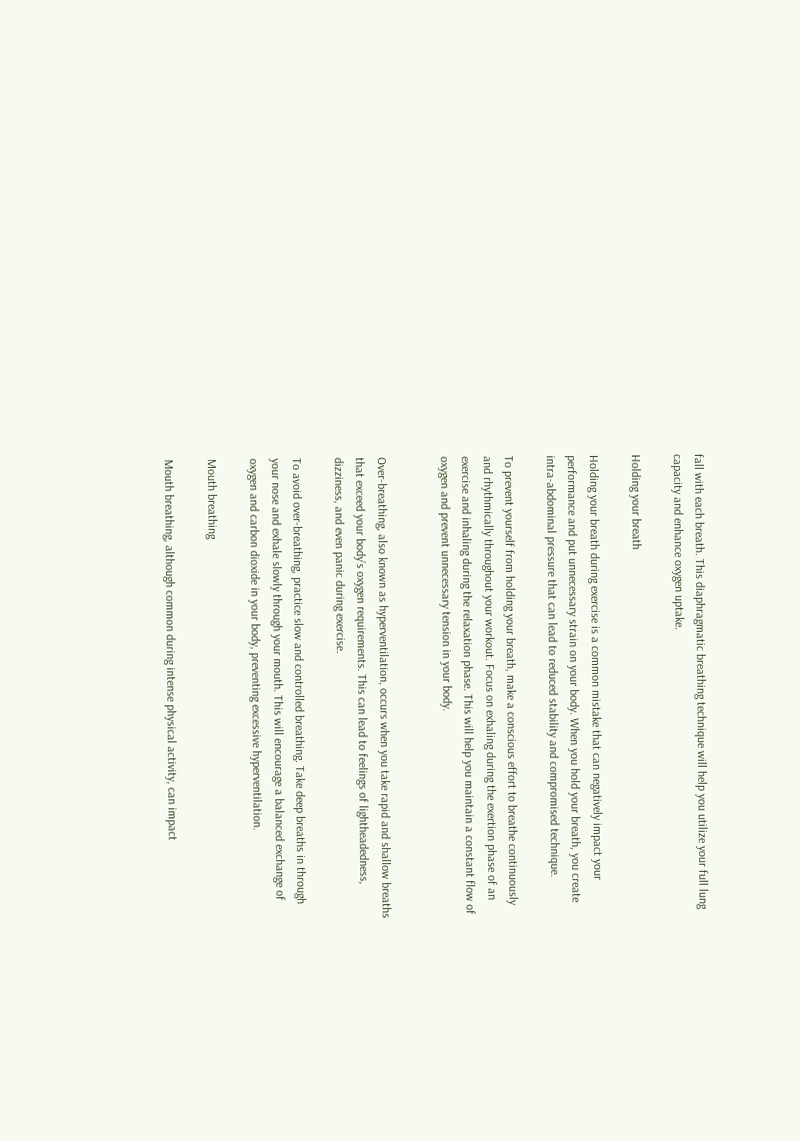fall with each breath. This diaphragmatic breathing technique will help you utilize your full lung capacity and enhance oxygen uptake.

Holding your breath

Holding your breath during exercise is a common mistake that can negatively impact your performance and put unnecessary strain on your body. When you hold your breath, you create intra-abdominal pressure that can lead to reduced stability and compromised technique.

To prevent yourself from holding your breath, make a conscious effort to breathe continuously and rhythmically throughout your workout. Focus on exhaling during the exertion phase of an exercise and inhaling during the relaxation phase. This will help you maintain a constant flow of oxygen and prevent unnecessary tension in your body.


Over-breathing, also known as hyperventilation, occurs when you take rapid and shallow breaths that exceed your body’s oxygen requirements. This can lead to feelings of lightheadedness, dizziness, and even panic during exercise.

To avoid over-breathing, practice slow and controlled breathing. Take deep breaths in through your nose and exhale slowly through your mouth. This will encourage a balanced exchange of oxygen and carbon dioxide in your body, preventing excessive hyperventilation.

Mouth breathing

Mouth breathing, although common during intense physical activity, can impact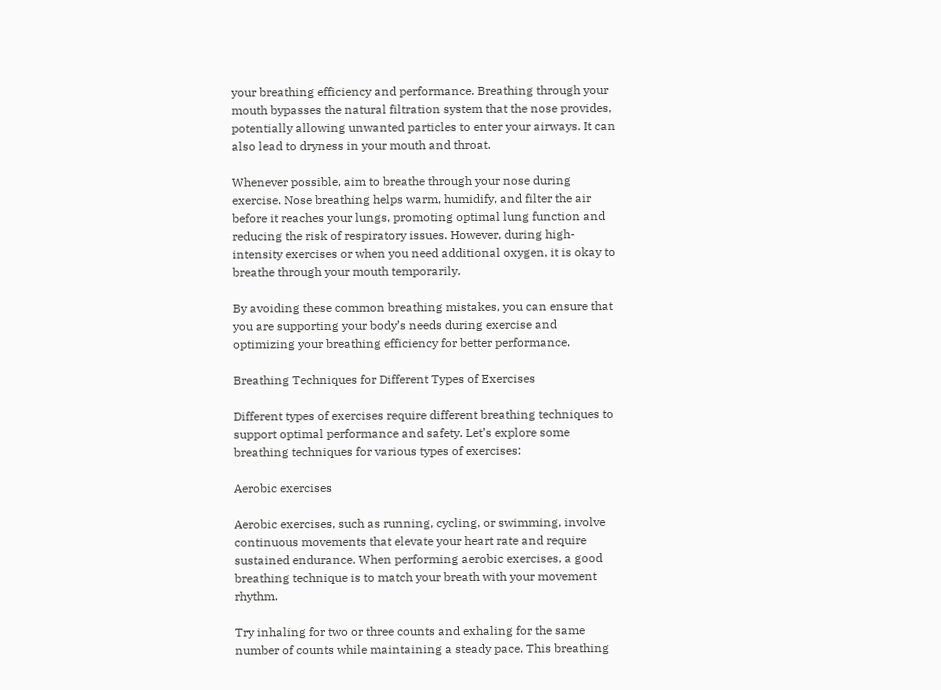your breathing efficiency and performance. Breathing through your mouth bypasses the natural filtration system that the nose provides, potentially allowing unwanted particles to enter your airways. It can also lead to dryness in your mouth and throat.

Whenever possible, aim to breathe through your nose during exercise. Nose breathing helps warm, humidify, and filter the air before it reaches your lungs, promoting optimal lung function and reducing the risk of respiratory issues. However, during high-intensity exercises or when you need additional oxygen, it is okay to breathe through your mouth temporarily.

By avoiding these common breathing mistakes, you can ensure that you are supporting your body’s needs during exercise and optimizing your breathing efficiency for better performance.

Breathing Techniques for Different Types of Exercises

Different types of exercises require different breathing techniques to support optimal performance and safety. Let’s explore some breathing techniques for various types of exercises:

Aerobic exercises

Aerobic exercises, such as running, cycling, or swimming, involve continuous movements that elevate your heart rate and require sustained endurance. When performing aerobic exercises, a good breathing technique is to match your breath with your movement rhythm.

Try inhaling for two or three counts and exhaling for the same number of counts while maintaining a steady pace. This breathing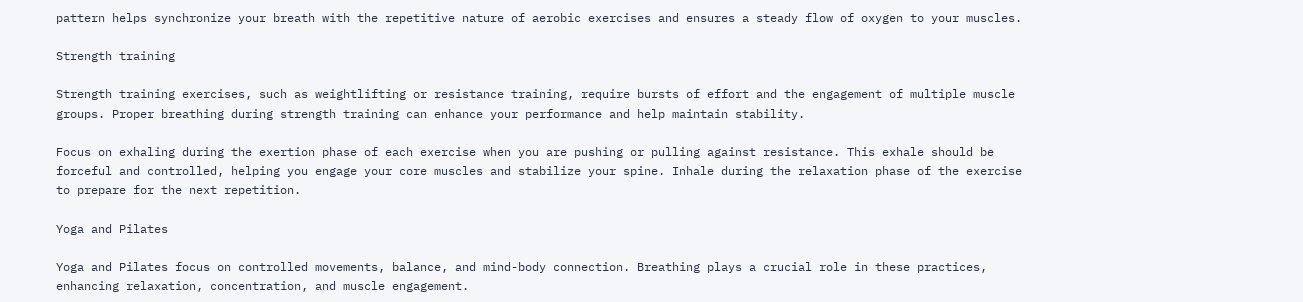pattern helps synchronize your breath with the repetitive nature of aerobic exercises and ensures a steady flow of oxygen to your muscles.

Strength training

Strength training exercises, such as weightlifting or resistance training, require bursts of effort and the engagement of multiple muscle groups. Proper breathing during strength training can enhance your performance and help maintain stability.

Focus on exhaling during the exertion phase of each exercise when you are pushing or pulling against resistance. This exhale should be forceful and controlled, helping you engage your core muscles and stabilize your spine. Inhale during the relaxation phase of the exercise to prepare for the next repetition.

Yoga and Pilates

Yoga and Pilates focus on controlled movements, balance, and mind-body connection. Breathing plays a crucial role in these practices, enhancing relaxation, concentration, and muscle engagement.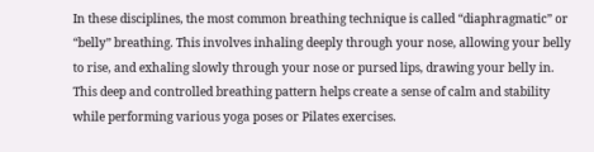In these disciplines, the most common breathing technique is called “diaphragmatic” or “belly” breathing. This involves inhaling deeply through your nose, allowing your belly to rise, and exhaling slowly through your nose or pursed lips, drawing your belly in. This deep and controlled breathing pattern helps create a sense of calm and stability while performing various yoga poses or Pilates exercises.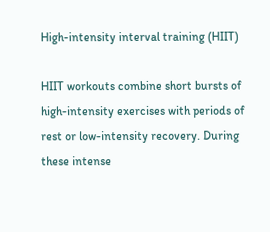High-intensity interval training (HIIT)

HIIT workouts combine short bursts of high-intensity exercises with periods of rest or low-intensity recovery. During these intense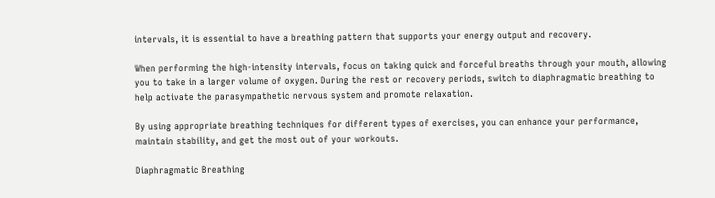intervals, it is essential to have a breathing pattern that supports your energy output and recovery.

When performing the high-intensity intervals, focus on taking quick and forceful breaths through your mouth, allowing you to take in a larger volume of oxygen. During the rest or recovery periods, switch to diaphragmatic breathing to help activate the parasympathetic nervous system and promote relaxation.

By using appropriate breathing techniques for different types of exercises, you can enhance your performance, maintain stability, and get the most out of your workouts.

Diaphragmatic Breathing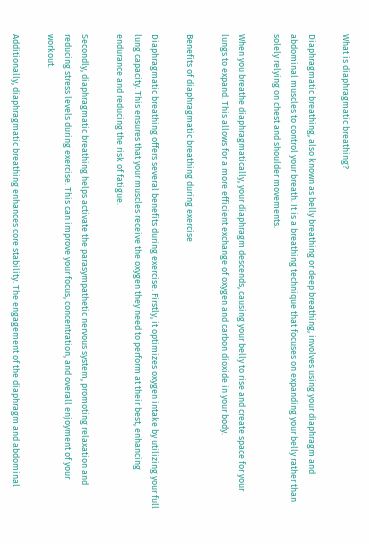What is diaphragmatic breathing?

Diaphragmatic breathing, also known as belly breathing or deep breathing, involves using your diaphragm and abdominal muscles to control your breath. It is a breathing technique that focuses on expanding your belly rather than solely relying on chest and shoulder movements.

When you breathe diaphragmatically, your diaphragm descends, causing your belly to rise and create space for your lungs to expand. This allows for a more efficient exchange of oxygen and carbon dioxide in your body.

Benefits of diaphragmatic breathing during exercise

Diaphragmatic breathing offers several benefits during exercise. Firstly, it optimizes oxygen intake by utilizing your full lung capacity. This ensures that your muscles receive the oxygen they need to perform at their best, enhancing endurance and reducing the risk of fatigue.

Secondly, diaphragmatic breathing helps activate the parasympathetic nervous system, promoting relaxation and reducing stress levels during exercise. This can improve your focus, concentration, and overall enjoyment of your workout.

Additionally, diaphragmatic breathing enhances core stability. The engagement of the diaphragm and abdominal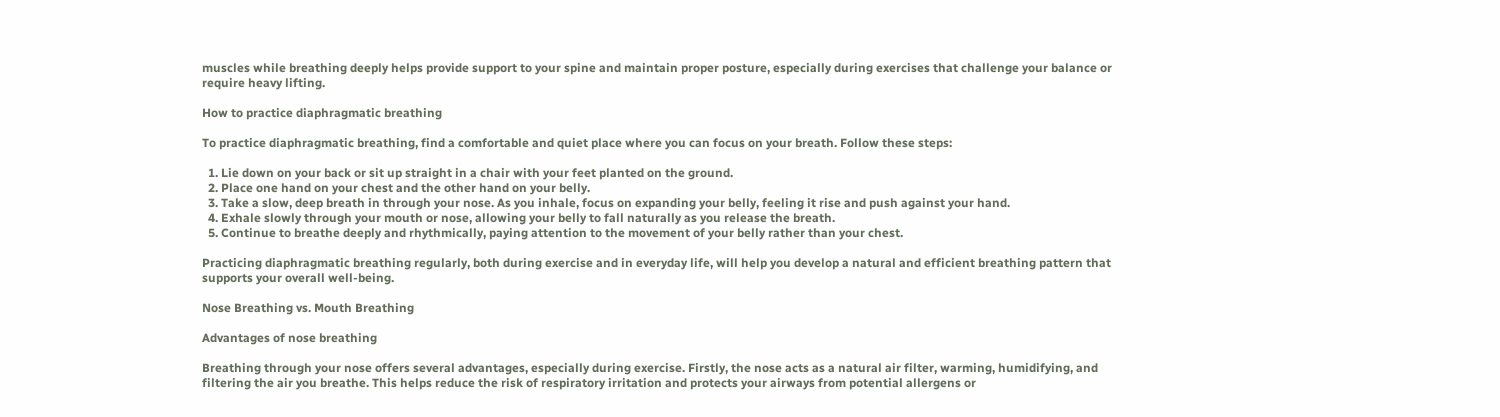muscles while breathing deeply helps provide support to your spine and maintain proper posture, especially during exercises that challenge your balance or require heavy lifting.

How to practice diaphragmatic breathing

To practice diaphragmatic breathing, find a comfortable and quiet place where you can focus on your breath. Follow these steps:

  1. Lie down on your back or sit up straight in a chair with your feet planted on the ground.
  2. Place one hand on your chest and the other hand on your belly.
  3. Take a slow, deep breath in through your nose. As you inhale, focus on expanding your belly, feeling it rise and push against your hand.
  4. Exhale slowly through your mouth or nose, allowing your belly to fall naturally as you release the breath.
  5. Continue to breathe deeply and rhythmically, paying attention to the movement of your belly rather than your chest.

Practicing diaphragmatic breathing regularly, both during exercise and in everyday life, will help you develop a natural and efficient breathing pattern that supports your overall well-being.

Nose Breathing vs. Mouth Breathing

Advantages of nose breathing

Breathing through your nose offers several advantages, especially during exercise. Firstly, the nose acts as a natural air filter, warming, humidifying, and filtering the air you breathe. This helps reduce the risk of respiratory irritation and protects your airways from potential allergens or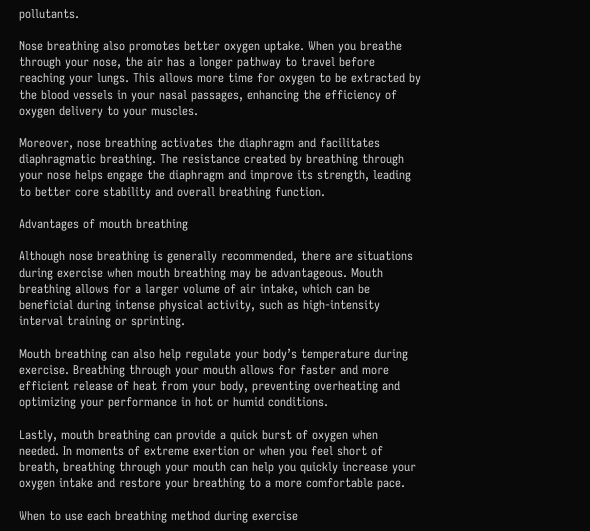pollutants.

Nose breathing also promotes better oxygen uptake. When you breathe through your nose, the air has a longer pathway to travel before reaching your lungs. This allows more time for oxygen to be extracted by the blood vessels in your nasal passages, enhancing the efficiency of oxygen delivery to your muscles.

Moreover, nose breathing activates the diaphragm and facilitates diaphragmatic breathing. The resistance created by breathing through your nose helps engage the diaphragm and improve its strength, leading to better core stability and overall breathing function.

Advantages of mouth breathing

Although nose breathing is generally recommended, there are situations during exercise when mouth breathing may be advantageous. Mouth breathing allows for a larger volume of air intake, which can be beneficial during intense physical activity, such as high-intensity interval training or sprinting.

Mouth breathing can also help regulate your body’s temperature during exercise. Breathing through your mouth allows for faster and more efficient release of heat from your body, preventing overheating and optimizing your performance in hot or humid conditions.

Lastly, mouth breathing can provide a quick burst of oxygen when needed. In moments of extreme exertion or when you feel short of breath, breathing through your mouth can help you quickly increase your oxygen intake and restore your breathing to a more comfortable pace.

When to use each breathing method during exercise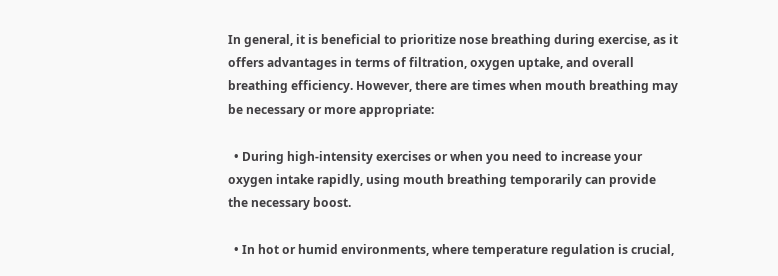In general, it is beneficial to prioritize nose breathing during exercise, as it offers advantages in terms of filtration, oxygen uptake, and overall breathing efficiency. However, there are times when mouth breathing may be necessary or more appropriate:

  • During high-intensity exercises or when you need to increase your oxygen intake rapidly, using mouth breathing temporarily can provide the necessary boost.

  • In hot or humid environments, where temperature regulation is crucial,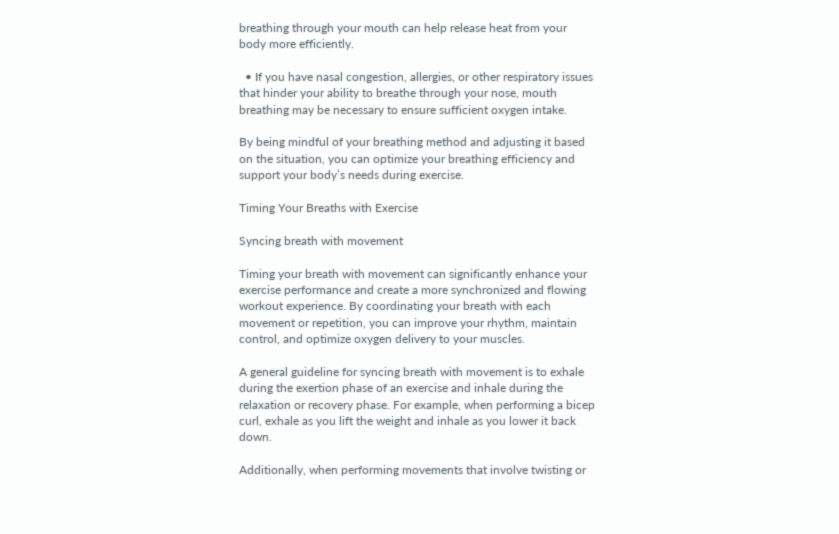breathing through your mouth can help release heat from your body more efficiently.

  • If you have nasal congestion, allergies, or other respiratory issues that hinder your ability to breathe through your nose, mouth breathing may be necessary to ensure sufficient oxygen intake.

By being mindful of your breathing method and adjusting it based on the situation, you can optimize your breathing efficiency and support your body’s needs during exercise.

Timing Your Breaths with Exercise

Syncing breath with movement

Timing your breath with movement can significantly enhance your exercise performance and create a more synchronized and flowing workout experience. By coordinating your breath with each movement or repetition, you can improve your rhythm, maintain control, and optimize oxygen delivery to your muscles.

A general guideline for syncing breath with movement is to exhale during the exertion phase of an exercise and inhale during the relaxation or recovery phase. For example, when performing a bicep curl, exhale as you lift the weight and inhale as you lower it back down.

Additionally, when performing movements that involve twisting or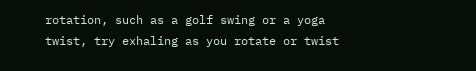rotation, such as a golf swing or a yoga twist, try exhaling as you rotate or twist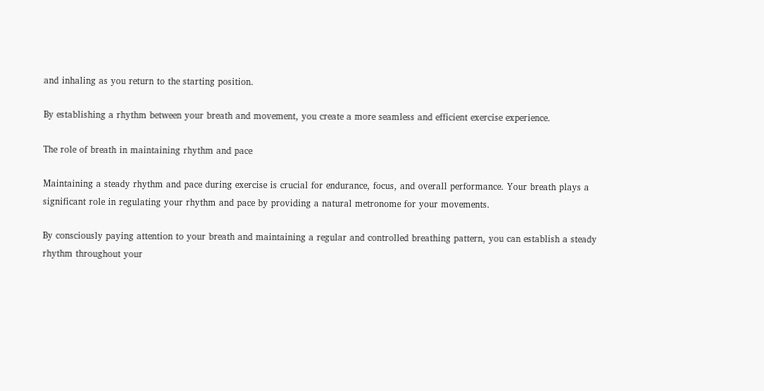and inhaling as you return to the starting position.

By establishing a rhythm between your breath and movement, you create a more seamless and efficient exercise experience.

The role of breath in maintaining rhythm and pace

Maintaining a steady rhythm and pace during exercise is crucial for endurance, focus, and overall performance. Your breath plays a significant role in regulating your rhythm and pace by providing a natural metronome for your movements.

By consciously paying attention to your breath and maintaining a regular and controlled breathing pattern, you can establish a steady rhythm throughout your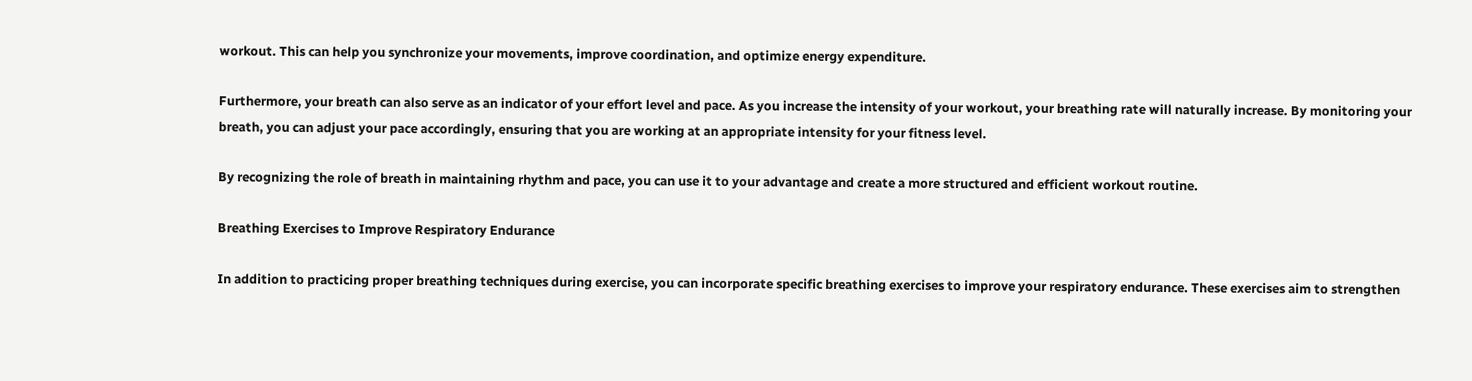workout. This can help you synchronize your movements, improve coordination, and optimize energy expenditure.

Furthermore, your breath can also serve as an indicator of your effort level and pace. As you increase the intensity of your workout, your breathing rate will naturally increase. By monitoring your breath, you can adjust your pace accordingly, ensuring that you are working at an appropriate intensity for your fitness level.

By recognizing the role of breath in maintaining rhythm and pace, you can use it to your advantage and create a more structured and efficient workout routine.

Breathing Exercises to Improve Respiratory Endurance

In addition to practicing proper breathing techniques during exercise, you can incorporate specific breathing exercises to improve your respiratory endurance. These exercises aim to strengthen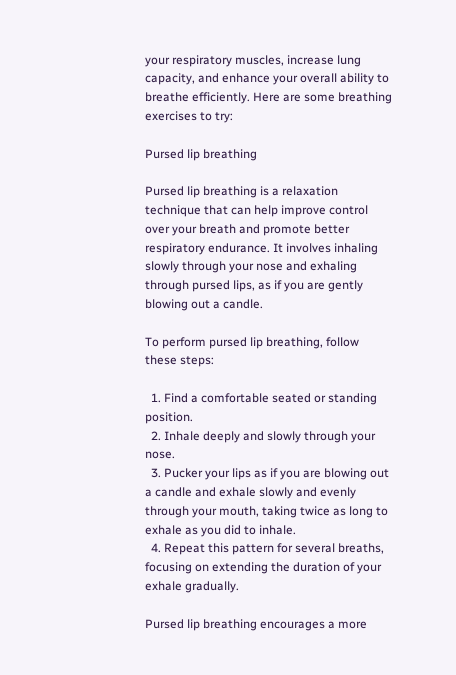your respiratory muscles, increase lung capacity, and enhance your overall ability to breathe efficiently. Here are some breathing exercises to try:

Pursed lip breathing

Pursed lip breathing is a relaxation technique that can help improve control over your breath and promote better respiratory endurance. It involves inhaling slowly through your nose and exhaling through pursed lips, as if you are gently blowing out a candle.

To perform pursed lip breathing, follow these steps:

  1. Find a comfortable seated or standing position.
  2. Inhale deeply and slowly through your nose.
  3. Pucker your lips as if you are blowing out a candle and exhale slowly and evenly through your mouth, taking twice as long to exhale as you did to inhale.
  4. Repeat this pattern for several breaths, focusing on extending the duration of your exhale gradually.

Pursed lip breathing encourages a more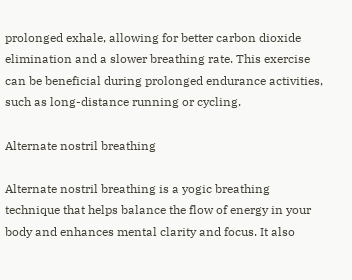prolonged exhale, allowing for better carbon dioxide elimination and a slower breathing rate. This exercise can be beneficial during prolonged endurance activities, such as long-distance running or cycling.

Alternate nostril breathing

Alternate nostril breathing is a yogic breathing technique that helps balance the flow of energy in your body and enhances mental clarity and focus. It also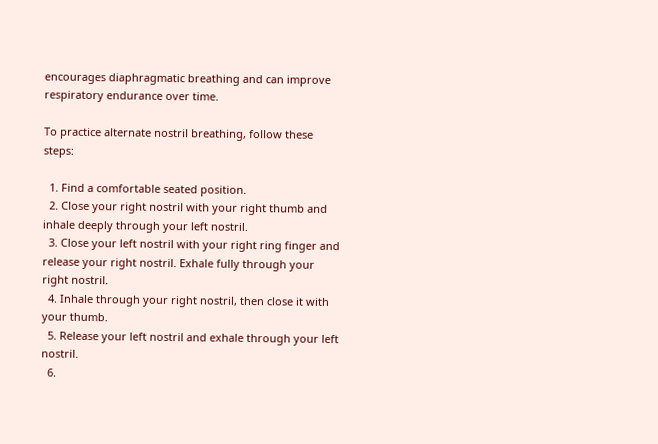encourages diaphragmatic breathing and can improve respiratory endurance over time.

To practice alternate nostril breathing, follow these steps:

  1. Find a comfortable seated position.
  2. Close your right nostril with your right thumb and inhale deeply through your left nostril.
  3. Close your left nostril with your right ring finger and release your right nostril. Exhale fully through your right nostril.
  4. Inhale through your right nostril, then close it with your thumb.
  5. Release your left nostril and exhale through your left nostril.
  6.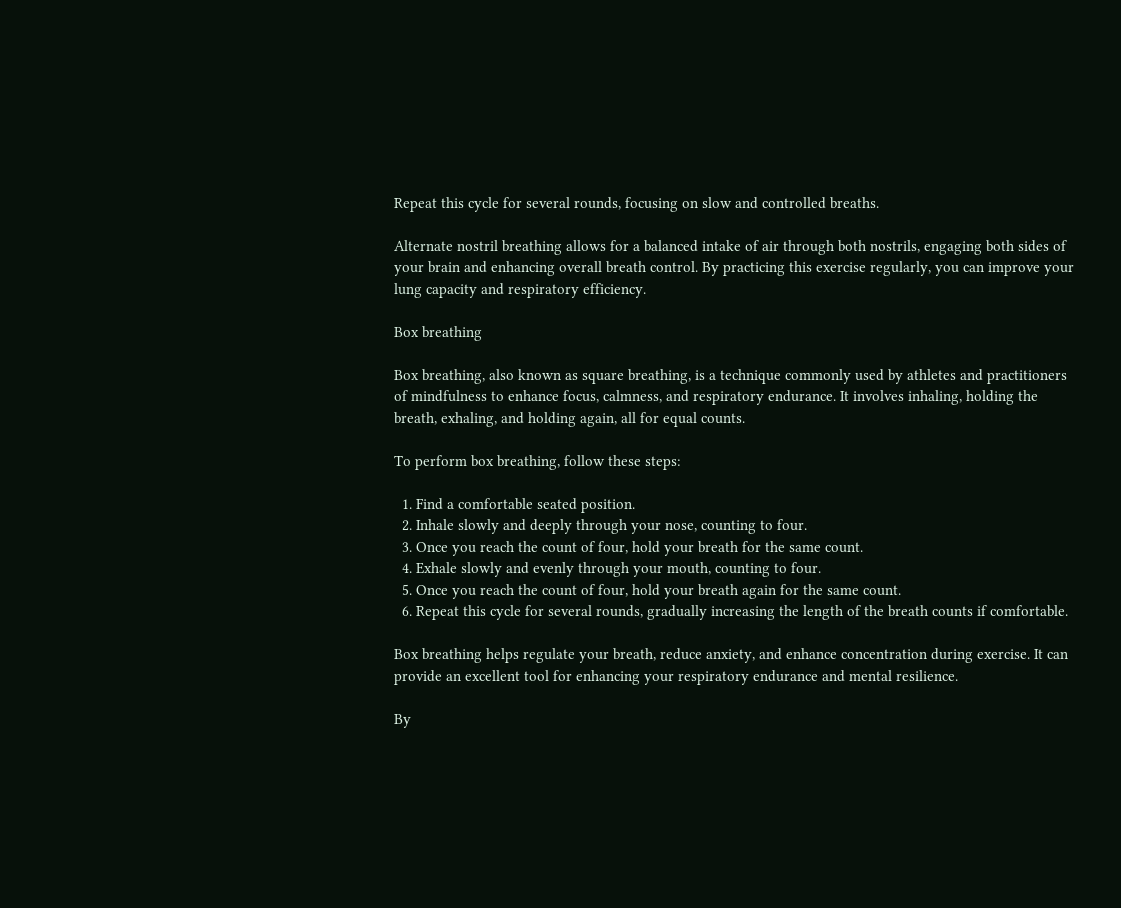Repeat this cycle for several rounds, focusing on slow and controlled breaths.

Alternate nostril breathing allows for a balanced intake of air through both nostrils, engaging both sides of your brain and enhancing overall breath control. By practicing this exercise regularly, you can improve your lung capacity and respiratory efficiency.

Box breathing

Box breathing, also known as square breathing, is a technique commonly used by athletes and practitioners of mindfulness to enhance focus, calmness, and respiratory endurance. It involves inhaling, holding the breath, exhaling, and holding again, all for equal counts.

To perform box breathing, follow these steps:

  1. Find a comfortable seated position.
  2. Inhale slowly and deeply through your nose, counting to four.
  3. Once you reach the count of four, hold your breath for the same count.
  4. Exhale slowly and evenly through your mouth, counting to four.
  5. Once you reach the count of four, hold your breath again for the same count.
  6. Repeat this cycle for several rounds, gradually increasing the length of the breath counts if comfortable.

Box breathing helps regulate your breath, reduce anxiety, and enhance concentration during exercise. It can provide an excellent tool for enhancing your respiratory endurance and mental resilience.

By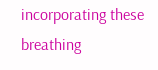incorporating these breathing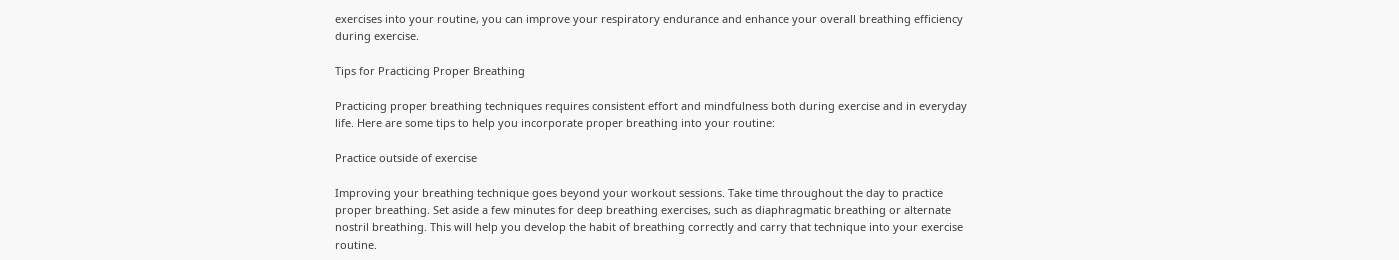exercises into your routine, you can improve your respiratory endurance and enhance your overall breathing efficiency during exercise.

Tips for Practicing Proper Breathing

Practicing proper breathing techniques requires consistent effort and mindfulness both during exercise and in everyday life. Here are some tips to help you incorporate proper breathing into your routine:

Practice outside of exercise

Improving your breathing technique goes beyond your workout sessions. Take time throughout the day to practice proper breathing. Set aside a few minutes for deep breathing exercises, such as diaphragmatic breathing or alternate nostril breathing. This will help you develop the habit of breathing correctly and carry that technique into your exercise routine.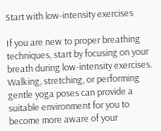Start with low-intensity exercises

If you are new to proper breathing techniques, start by focusing on your breath during low-intensity exercises. Walking, stretching, or performing gentle yoga poses can provide a suitable environment for you to become more aware of your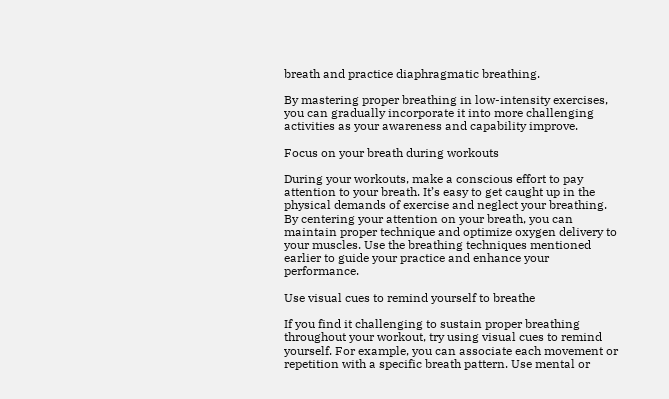breath and practice diaphragmatic breathing.

By mastering proper breathing in low-intensity exercises, you can gradually incorporate it into more challenging activities as your awareness and capability improve.

Focus on your breath during workouts

During your workouts, make a conscious effort to pay attention to your breath. It’s easy to get caught up in the physical demands of exercise and neglect your breathing. By centering your attention on your breath, you can maintain proper technique and optimize oxygen delivery to your muscles. Use the breathing techniques mentioned earlier to guide your practice and enhance your performance.

Use visual cues to remind yourself to breathe

If you find it challenging to sustain proper breathing throughout your workout, try using visual cues to remind yourself. For example, you can associate each movement or repetition with a specific breath pattern. Use mental or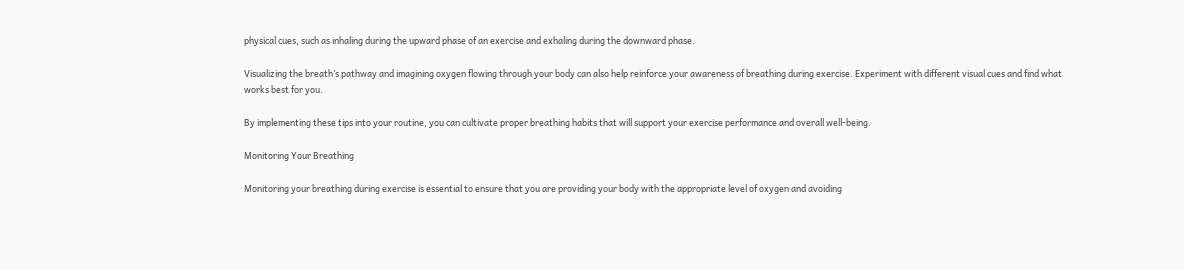physical cues, such as inhaling during the upward phase of an exercise and exhaling during the downward phase.

Visualizing the breath’s pathway and imagining oxygen flowing through your body can also help reinforce your awareness of breathing during exercise. Experiment with different visual cues and find what works best for you.

By implementing these tips into your routine, you can cultivate proper breathing habits that will support your exercise performance and overall well-being.

Monitoring Your Breathing

Monitoring your breathing during exercise is essential to ensure that you are providing your body with the appropriate level of oxygen and avoiding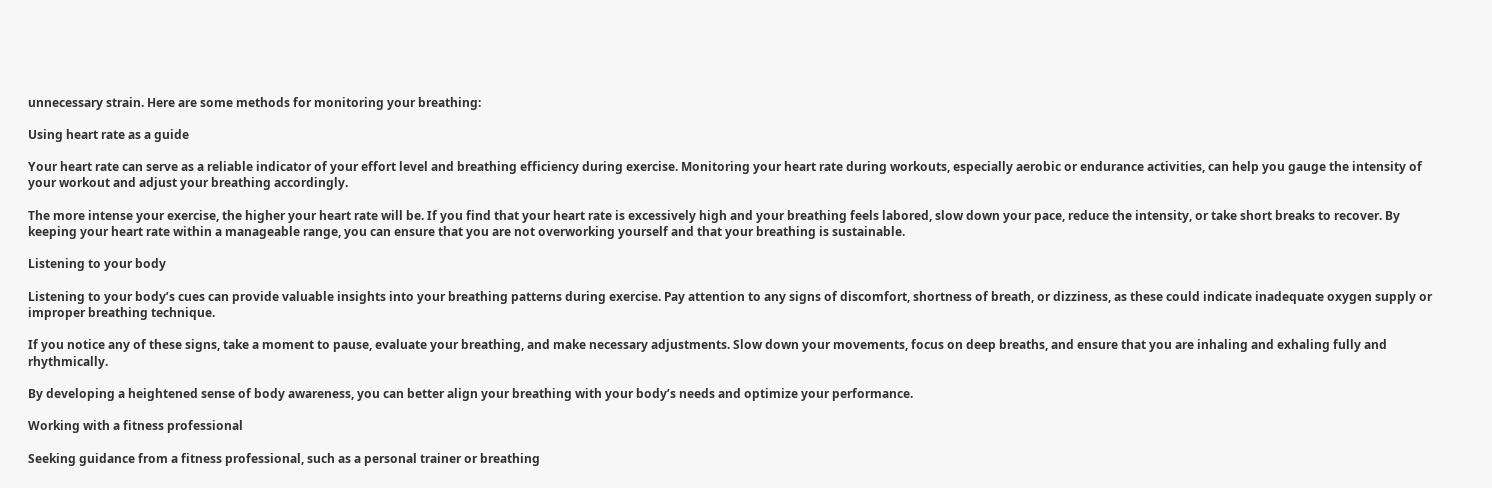unnecessary strain. Here are some methods for monitoring your breathing:

Using heart rate as a guide

Your heart rate can serve as a reliable indicator of your effort level and breathing efficiency during exercise. Monitoring your heart rate during workouts, especially aerobic or endurance activities, can help you gauge the intensity of your workout and adjust your breathing accordingly.

The more intense your exercise, the higher your heart rate will be. If you find that your heart rate is excessively high and your breathing feels labored, slow down your pace, reduce the intensity, or take short breaks to recover. By keeping your heart rate within a manageable range, you can ensure that you are not overworking yourself and that your breathing is sustainable.

Listening to your body

Listening to your body’s cues can provide valuable insights into your breathing patterns during exercise. Pay attention to any signs of discomfort, shortness of breath, or dizziness, as these could indicate inadequate oxygen supply or improper breathing technique.

If you notice any of these signs, take a moment to pause, evaluate your breathing, and make necessary adjustments. Slow down your movements, focus on deep breaths, and ensure that you are inhaling and exhaling fully and rhythmically.

By developing a heightened sense of body awareness, you can better align your breathing with your body’s needs and optimize your performance.

Working with a fitness professional

Seeking guidance from a fitness professional, such as a personal trainer or breathing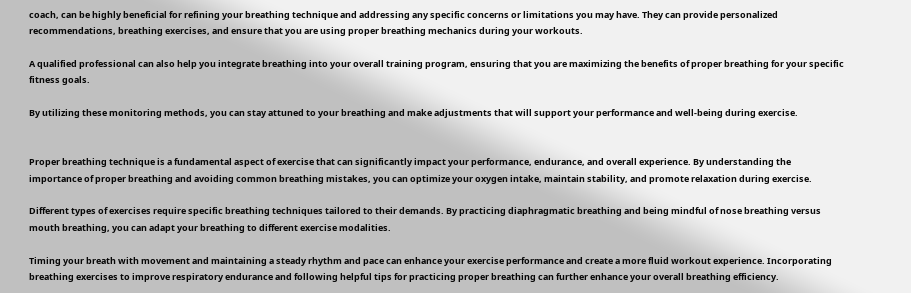coach, can be highly beneficial for refining your breathing technique and addressing any specific concerns or limitations you may have. They can provide personalized recommendations, breathing exercises, and ensure that you are using proper breathing mechanics during your workouts.

A qualified professional can also help you integrate breathing into your overall training program, ensuring that you are maximizing the benefits of proper breathing for your specific fitness goals.

By utilizing these monitoring methods, you can stay attuned to your breathing and make adjustments that will support your performance and well-being during exercise.


Proper breathing technique is a fundamental aspect of exercise that can significantly impact your performance, endurance, and overall experience. By understanding the importance of proper breathing and avoiding common breathing mistakes, you can optimize your oxygen intake, maintain stability, and promote relaxation during exercise.

Different types of exercises require specific breathing techniques tailored to their demands. By practicing diaphragmatic breathing and being mindful of nose breathing versus mouth breathing, you can adapt your breathing to different exercise modalities.

Timing your breath with movement and maintaining a steady rhythm and pace can enhance your exercise performance and create a more fluid workout experience. Incorporating breathing exercises to improve respiratory endurance and following helpful tips for practicing proper breathing can further enhance your overall breathing efficiency.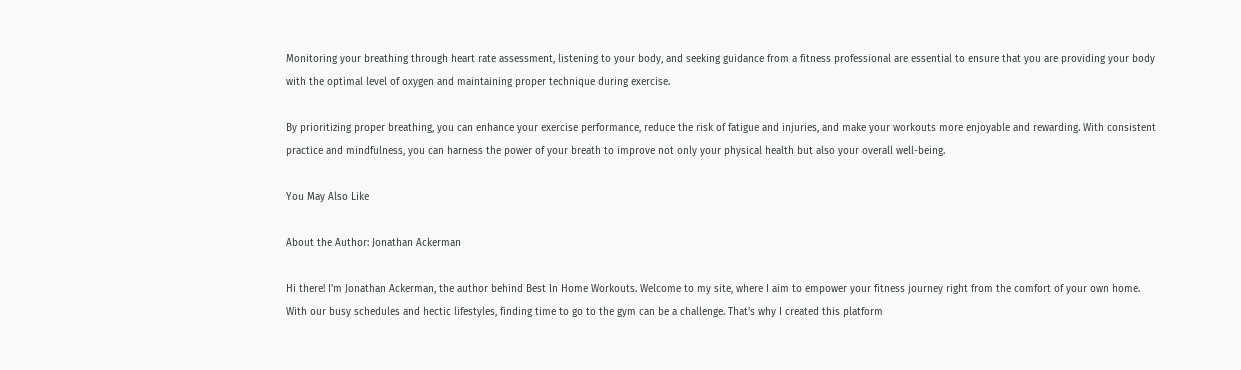Monitoring your breathing through heart rate assessment, listening to your body, and seeking guidance from a fitness professional are essential to ensure that you are providing your body with the optimal level of oxygen and maintaining proper technique during exercise.

By prioritizing proper breathing, you can enhance your exercise performance, reduce the risk of fatigue and injuries, and make your workouts more enjoyable and rewarding. With consistent practice and mindfulness, you can harness the power of your breath to improve not only your physical health but also your overall well-being.

You May Also Like

About the Author: Jonathan Ackerman

Hi there! I'm Jonathan Ackerman, the author behind Best In Home Workouts. Welcome to my site, where I aim to empower your fitness journey right from the comfort of your own home. With our busy schedules and hectic lifestyles, finding time to go to the gym can be a challenge. That's why I created this platform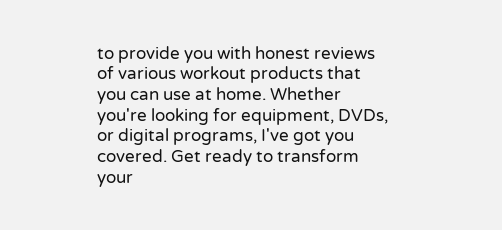to provide you with honest reviews of various workout products that you can use at home. Whether you're looking for equipment, DVDs, or digital programs, I've got you covered. Get ready to transform your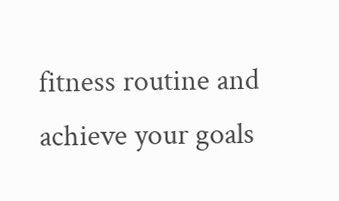fitness routine and achieve your goals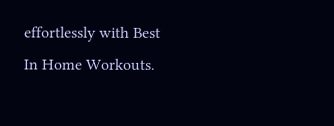effortlessly with Best In Home Workouts.